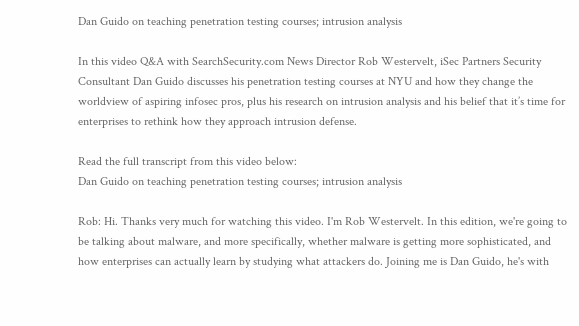Dan Guido on teaching penetration testing courses; intrusion analysis

In this video Q&A with SearchSecurity.com News Director Rob Westervelt, iSec Partners Security Consultant Dan Guido discusses his penetration testing courses at NYU and how they change the worldview of aspiring infosec pros, plus his research on intrusion analysis and his belief that it’s time for enterprises to rethink how they approach intrusion defense.

Read the full transcript from this video below:
Dan Guido on teaching penetration testing courses; intrusion analysis

Rob: Hi. Thanks very much for watching this video. I'm Rob Westervelt. In this edition, we're going to be talking about malware, and more specifically, whether malware is getting more sophisticated, and how enterprises can actually learn by studying what attackers do. Joining me is Dan Guido, he's with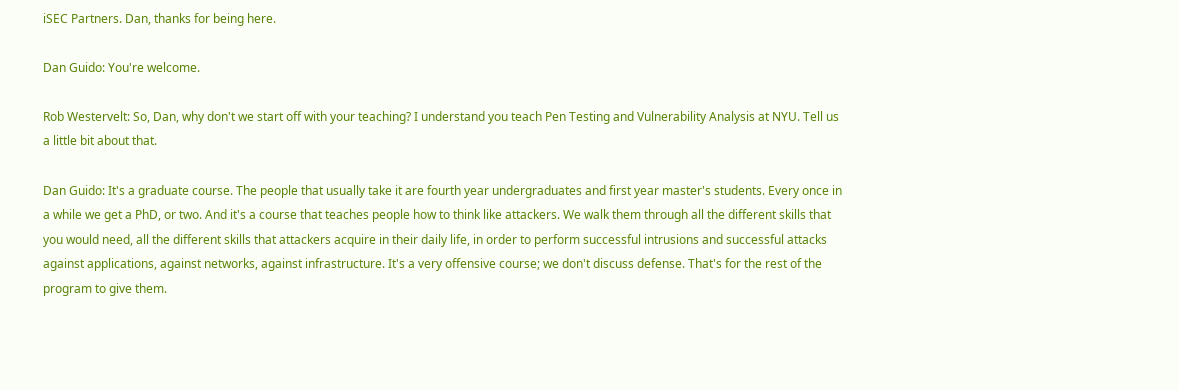iSEC Partners. Dan, thanks for being here.

Dan Guido: You're welcome.

Rob Westervelt: So, Dan, why don't we start off with your teaching? I understand you teach Pen Testing and Vulnerability Analysis at NYU. Tell us a little bit about that.

Dan Guido: It's a graduate course. The people that usually take it are fourth year undergraduates and first year master's students. Every once in a while we get a PhD, or two. And it's a course that teaches people how to think like attackers. We walk them through all the different skills that you would need, all the different skills that attackers acquire in their daily life, in order to perform successful intrusions and successful attacks against applications, against networks, against infrastructure. It's a very offensive course; we don't discuss defense. That's for the rest of the program to give them.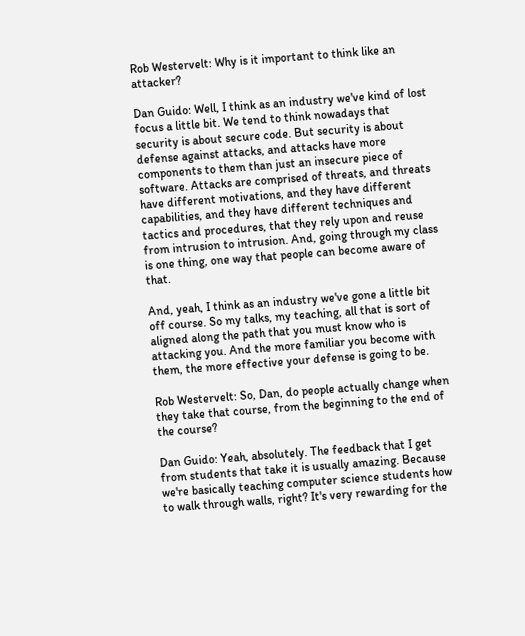Rob Westervelt: Why is it important to think like an attacker?

Dan Guido: Well, I think as an industry we've kind of lost focus a little bit. We tend to think nowadays that security is about secure code. But security is about defense against attacks, and attacks have more components to them than just an insecure piece of software. Attacks are comprised of threats, and threats have different motivations, and they have different capabilities, and they have different techniques and tactics and procedures, that they rely upon and reuse from intrusion to intrusion. And, going through my class is one thing, one way that people can become aware of that.

And, yeah, I think as an industry we've gone a little bit off course. So my talks, my teaching, all that is sort of aligned along the path that you must know who is attacking you. And the more familiar you become with them, the more effective your defense is going to be.

Rob Westervelt: So, Dan, do people actually change when they take that course, from the beginning to the end of the course?

Dan Guido: Yeah, absolutely. The feedback that I get from students that take it is usually amazing. Because we're basically teaching computer science students how to walk through walls, right? It's very rewarding for the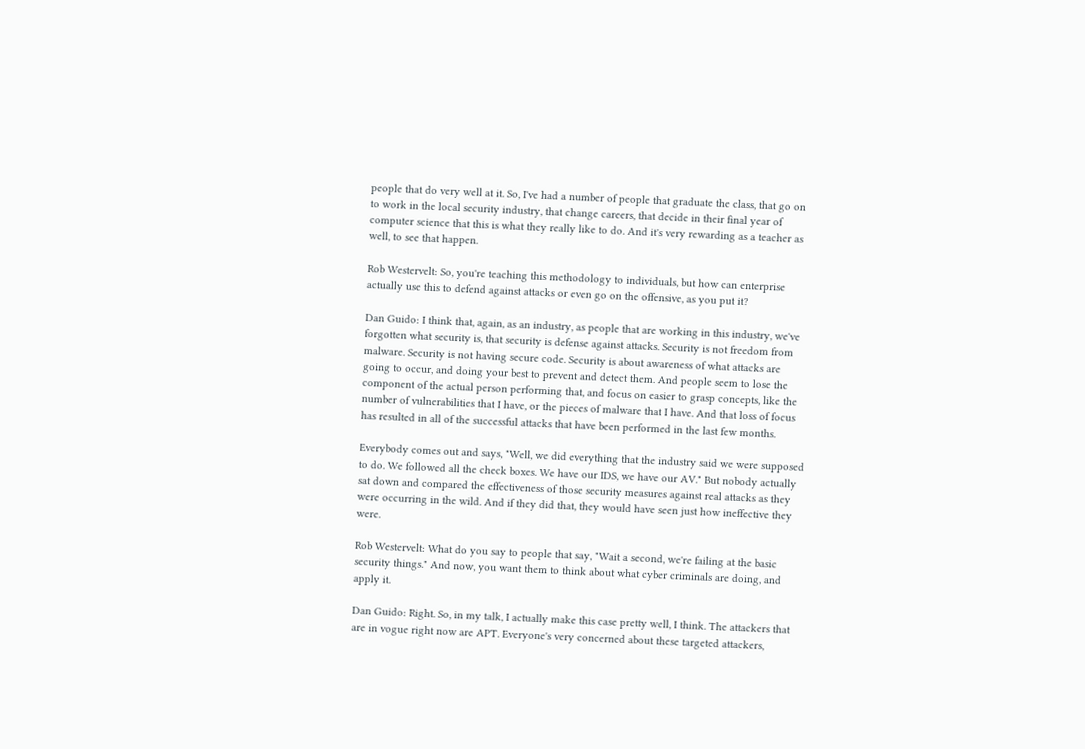people that do very well at it. So, I've had a number of people that graduate the class, that go on to work in the local security industry, that change careers, that decide in their final year of computer science that this is what they really like to do. And it's very rewarding as a teacher as well, to see that happen.

Rob Westervelt: So, you're teaching this methodology to individuals, but how can enterprise actually use this to defend against attacks or even go on the offensive, as you put it?

Dan Guido: I think that, again, as an industry, as people that are working in this industry, we've forgotten what security is, that security is defense against attacks. Security is not freedom from malware. Security is not having secure code. Security is about awareness of what attacks are going to occur, and doing your best to prevent and detect them. And people seem to lose the component of the actual person performing that, and focus on easier to grasp concepts, like the number of vulnerabilities that I have, or the pieces of malware that I have. And that loss of focus has resulted in all of the successful attacks that have been performed in the last few months.

Everybody comes out and says, "Well, we did everything that the industry said we were supposed to do. We followed all the check boxes. We have our IDS, we have our AV." But nobody actually sat down and compared the effectiveness of those security measures against real attacks as they were occurring in the wild. And if they did that, they would have seen just how ineffective they were.

Rob Westervelt: What do you say to people that say, "Wait a second, we're failing at the basic security things." And now, you want them to think about what cyber criminals are doing, and apply it.

Dan Guido: Right. So, in my talk, I actually make this case pretty well, I think. The attackers that are in vogue right now are APT. Everyone's very concerned about these targeted attackers,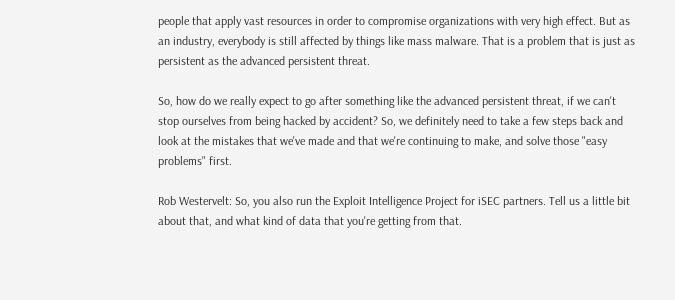people that apply vast resources in order to compromise organizations with very high effect. But as an industry, everybody is still affected by things like mass malware. That is a problem that is just as persistent as the advanced persistent threat.

So, how do we really expect to go after something like the advanced persistent threat, if we can't stop ourselves from being hacked by accident? So, we definitely need to take a few steps back and look at the mistakes that we've made and that we're continuing to make, and solve those "easy problems" first.

Rob Westervelt: So, you also run the Exploit Intelligence Project for iSEC partners. Tell us a little bit about that, and what kind of data that you're getting from that.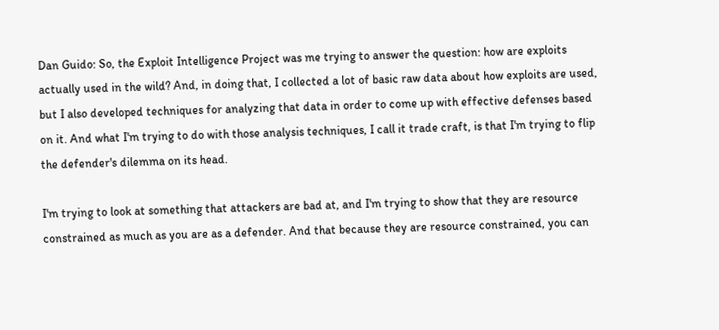Dan Guido: So, the Exploit Intelligence Project was me trying to answer the question: how are exploits actually used in the wild? And, in doing that, I collected a lot of basic raw data about how exploits are used, but I also developed techniques for analyzing that data in order to come up with effective defenses based on it. And what I'm trying to do with those analysis techniques, I call it trade craft, is that I'm trying to flip the defender's dilemma on its head.

I'm trying to look at something that attackers are bad at, and I'm trying to show that they are resource constrained as much as you are as a defender. And that because they are resource constrained, you can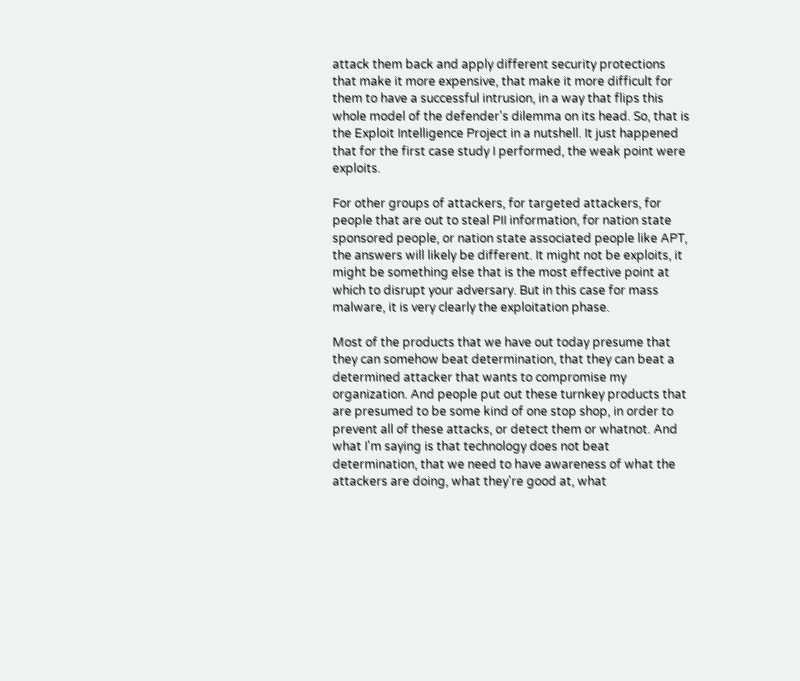attack them back and apply different security protections that make it more expensive, that make it more difficult for them to have a successful intrusion, in a way that flips this whole model of the defender's dilemma on its head. So, that is the Exploit Intelligence Project in a nutshell. It just happened that for the first case study I performed, the weak point were exploits.

For other groups of attackers, for targeted attackers, for people that are out to steal PII information, for nation state sponsored people, or nation state associated people like APT, the answers will likely be different. It might not be exploits, it might be something else that is the most effective point at which to disrupt your adversary. But in this case for mass malware, it is very clearly the exploitation phase.

Most of the products that we have out today presume that they can somehow beat determination, that they can beat a determined attacker that wants to compromise my organization. And people put out these turnkey products that are presumed to be some kind of one stop shop, in order to prevent all of these attacks, or detect them or whatnot. And what I'm saying is that technology does not beat determination, that we need to have awareness of what the attackers are doing, what they're good at, what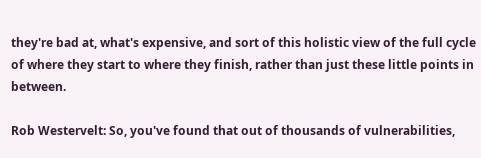they're bad at, what's expensive, and sort of this holistic view of the full cycle of where they start to where they finish, rather than just these little points in between.

Rob Westervelt: So, you've found that out of thousands of vulnerabilities,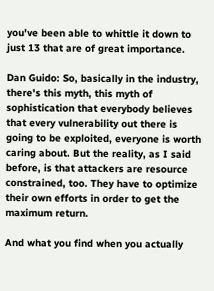you've been able to whittle it down to just 13 that are of great importance.

Dan Guido: So, basically in the industry, there's this myth, this myth of sophistication that everybody believes that every vulnerability out there is going to be exploited, everyone is worth caring about. But the reality, as I said before, is that attackers are resource constrained, too. They have to optimize their own efforts in order to get the maximum return.

And what you find when you actually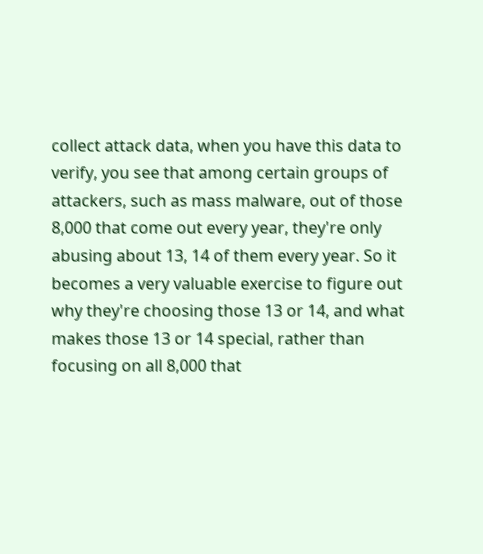collect attack data, when you have this data to verify, you see that among certain groups of attackers, such as mass malware, out of those 8,000 that come out every year, they're only abusing about 13, 14 of them every year. So it becomes a very valuable exercise to figure out why they're choosing those 13 or 14, and what makes those 13 or 14 special, rather than focusing on all 8,000 that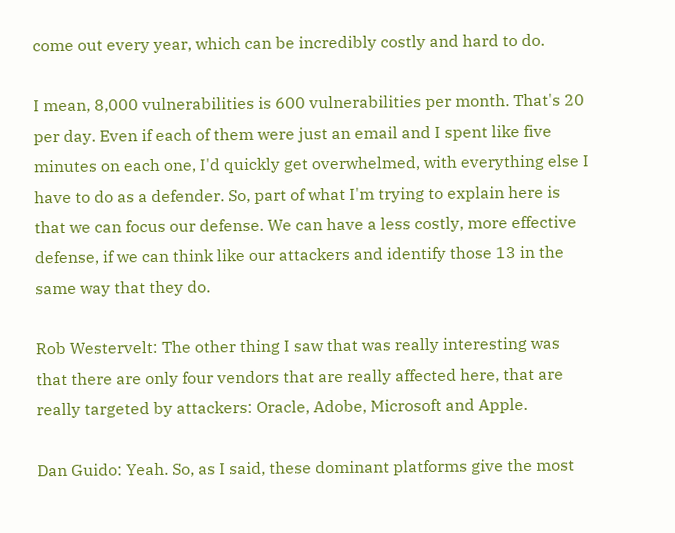come out every year, which can be incredibly costly and hard to do.

I mean, 8,000 vulnerabilities is 600 vulnerabilities per month. That's 20 per day. Even if each of them were just an email and I spent like five minutes on each one, I'd quickly get overwhelmed, with everything else I have to do as a defender. So, part of what I'm trying to explain here is that we can focus our defense. We can have a less costly, more effective defense, if we can think like our attackers and identify those 13 in the same way that they do.

Rob Westervelt: The other thing I saw that was really interesting was that there are only four vendors that are really affected here, that are really targeted by attackers: Oracle, Adobe, Microsoft and Apple.

Dan Guido: Yeah. So, as I said, these dominant platforms give the most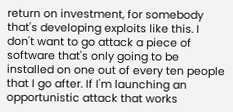return on investment, for somebody that's developing exploits like this. I don't want to go attack a piece of software that's only going to be installed on one out of every ten people that I go after. If I'm launching an opportunistic attack that works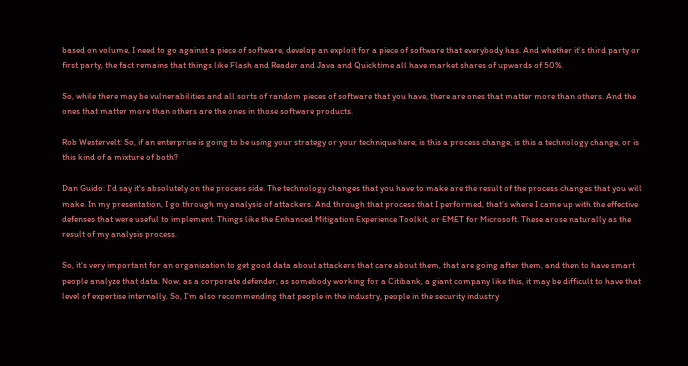based on volume, I need to go against a piece of software, develop an exploit for a piece of software that everybody has. And whether it's third party or first party, the fact remains that things like Flash and Reader and Java and Quicktime all have market shares of upwards of 50%.

So, while there may be vulnerabilities and all sorts of random pieces of software that you have, there are ones that matter more than others. And the ones that matter more than others are the ones in those software products.

Rob Westervelt: So, if an enterprise is going to be using your strategy or your technique here, is this a process change, is this a technology change, or is this kind of a mixture of both?

Dan Guido: I'd say it's absolutely on the process side. The technology changes that you have to make are the result of the process changes that you will make. In my presentation, I go through my analysis of attackers. And through that process that I performed, that's where I came up with the effective defenses that were useful to implement. Things like the Enhanced Mitigation Experience Toolkit, or EMET for Microsoft. These arose naturally as the result of my analysis process.

So, it's very important for an organization to get good data about attackers that care about them, that are going after them, and then to have smart people analyze that data. Now, as a corporate defender, as somebody working for a Citibank, a giant company like this, it may be difficult to have that level of expertise internally. So, I'm also recommending that people in the industry, people in the security industry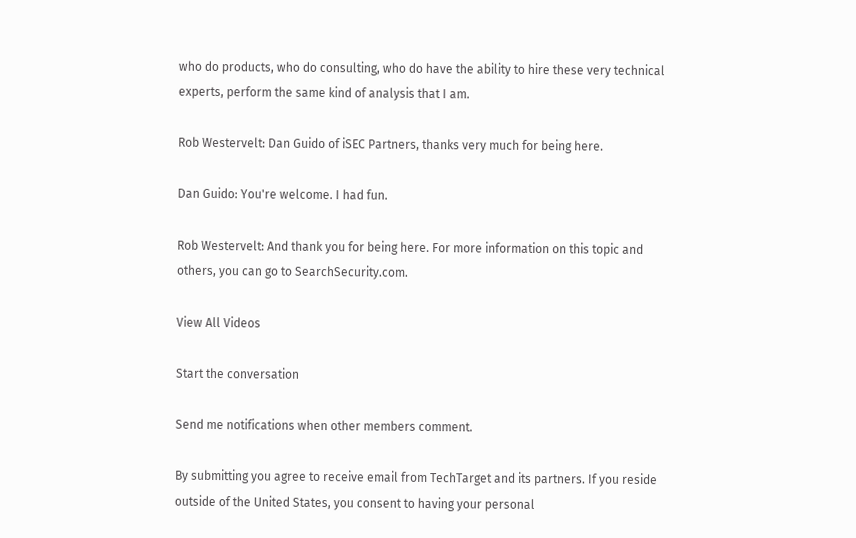who do products, who do consulting, who do have the ability to hire these very technical experts, perform the same kind of analysis that I am.

Rob Westervelt: Dan Guido of iSEC Partners, thanks very much for being here.

Dan Guido: You're welcome. I had fun.

Rob Westervelt: And thank you for being here. For more information on this topic and others, you can go to SearchSecurity.com.

View All Videos

Start the conversation

Send me notifications when other members comment.

By submitting you agree to receive email from TechTarget and its partners. If you reside outside of the United States, you consent to having your personal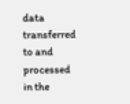data transferred to and processed in the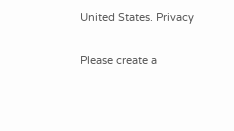United States. Privacy

Please create a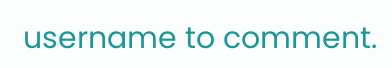username to comment.